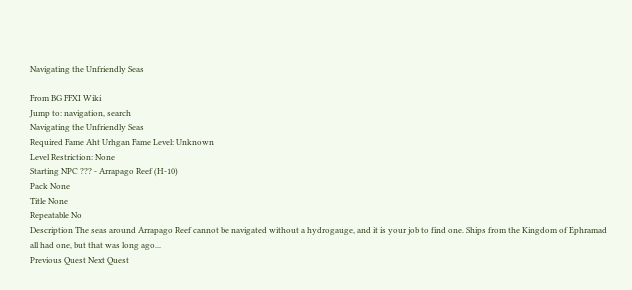Navigating the Unfriendly Seas

From BG FFXI Wiki
Jump to: navigation, search
Navigating the Unfriendly Seas
Required Fame Aht Urhgan Fame Level: Unknown
Level Restriction: None
Starting NPC ??? - Arrapago Reef (H-10)
Pack None
Title None
Repeatable No
Description The seas around Arrapago Reef cannot be navigated without a hydrogauge, and it is your job to find one. Ships from the Kingdom of Ephramad all had one, but that was long ago...
Previous Quest Next Quest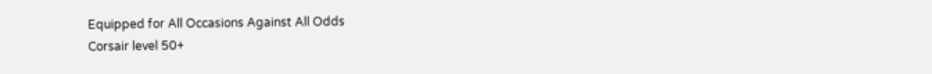Equipped for All Occasions Against All Odds
Corsair level 50+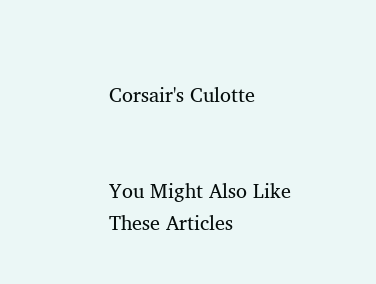Corsair's Culotte


You Might Also Like These Articles